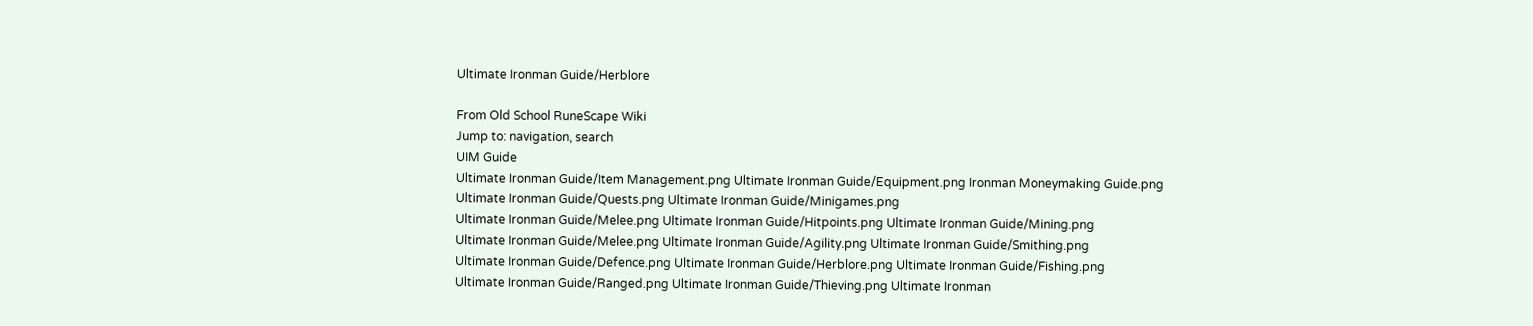Ultimate Ironman Guide/Herblore

From Old School RuneScape Wiki
Jump to: navigation, search
UIM Guide
Ultimate Ironman Guide/Item Management.png Ultimate Ironman Guide/Equipment.png Ironman Moneymaking Guide.png
Ultimate Ironman Guide/Quests.png Ultimate Ironman Guide/Minigames.png
Ultimate Ironman Guide/Melee.png Ultimate Ironman Guide/Hitpoints.png Ultimate Ironman Guide/Mining.png
Ultimate Ironman Guide/Melee.png Ultimate Ironman Guide/Agility.png Ultimate Ironman Guide/Smithing.png
Ultimate Ironman Guide/Defence.png Ultimate Ironman Guide/Herblore.png Ultimate Ironman Guide/Fishing.png
Ultimate Ironman Guide/Ranged.png Ultimate Ironman Guide/Thieving.png Ultimate Ironman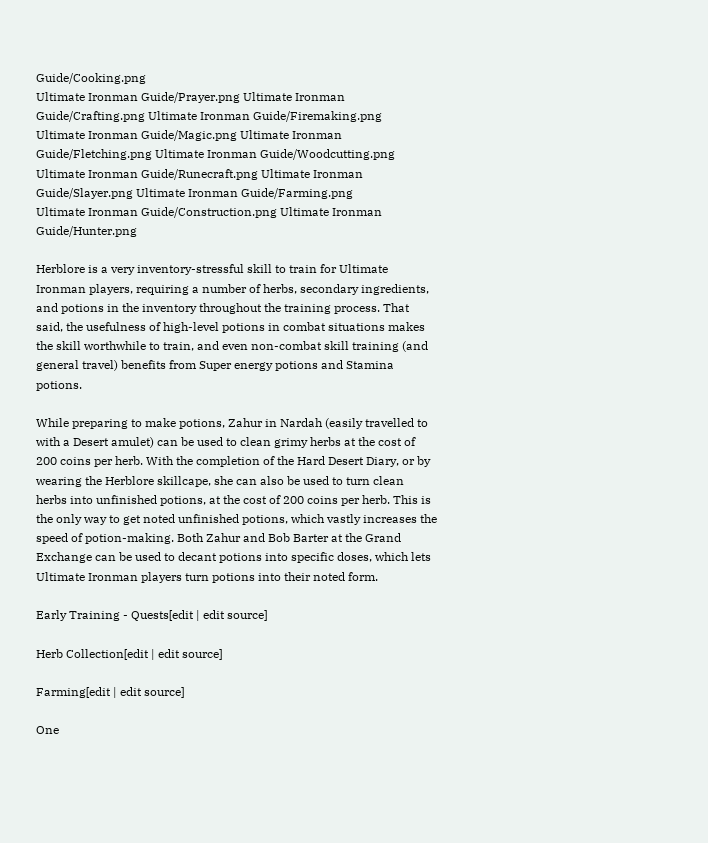Guide/Cooking.png
Ultimate Ironman Guide/Prayer.png Ultimate Ironman Guide/Crafting.png Ultimate Ironman Guide/Firemaking.png
Ultimate Ironman Guide/Magic.png Ultimate Ironman Guide/Fletching.png Ultimate Ironman Guide/Woodcutting.png
Ultimate Ironman Guide/Runecraft.png Ultimate Ironman Guide/Slayer.png Ultimate Ironman Guide/Farming.png
Ultimate Ironman Guide/Construction.png Ultimate Ironman Guide/Hunter.png

Herblore is a very inventory-stressful skill to train for Ultimate Ironman players, requiring a number of herbs, secondary ingredients, and potions in the inventory throughout the training process. That said, the usefulness of high-level potions in combat situations makes the skill worthwhile to train, and even non-combat skill training (and general travel) benefits from Super energy potions and Stamina potions.

While preparing to make potions, Zahur in Nardah (easily travelled to with a Desert amulet) can be used to clean grimy herbs at the cost of 200 coins per herb. With the completion of the Hard Desert Diary, or by wearing the Herblore skillcape, she can also be used to turn clean herbs into unfinished potions, at the cost of 200 coins per herb. This is the only way to get noted unfinished potions, which vastly increases the speed of potion-making. Both Zahur and Bob Barter at the Grand Exchange can be used to decant potions into specific doses, which lets Ultimate Ironman players turn potions into their noted form.

Early Training - Quests[edit | edit source]

Herb Collection[edit | edit source]

Farming[edit | edit source]

One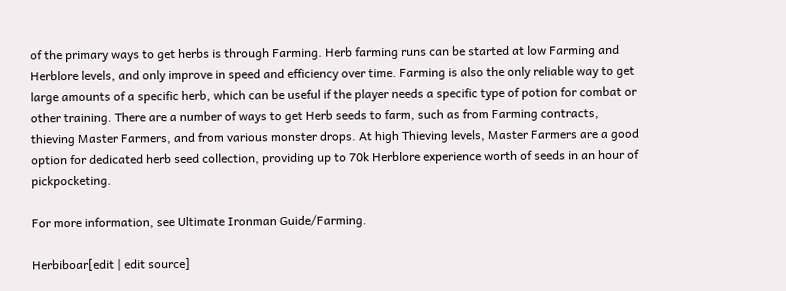of the primary ways to get herbs is through Farming. Herb farming runs can be started at low Farming and Herblore levels, and only improve in speed and efficiency over time. Farming is also the only reliable way to get large amounts of a specific herb, which can be useful if the player needs a specific type of potion for combat or other training. There are a number of ways to get Herb seeds to farm, such as from Farming contracts, thieving Master Farmers, and from various monster drops. At high Thieving levels, Master Farmers are a good option for dedicated herb seed collection, providing up to 70k Herblore experience worth of seeds in an hour of pickpocketing.

For more information, see Ultimate Ironman Guide/Farming.

Herbiboar[edit | edit source]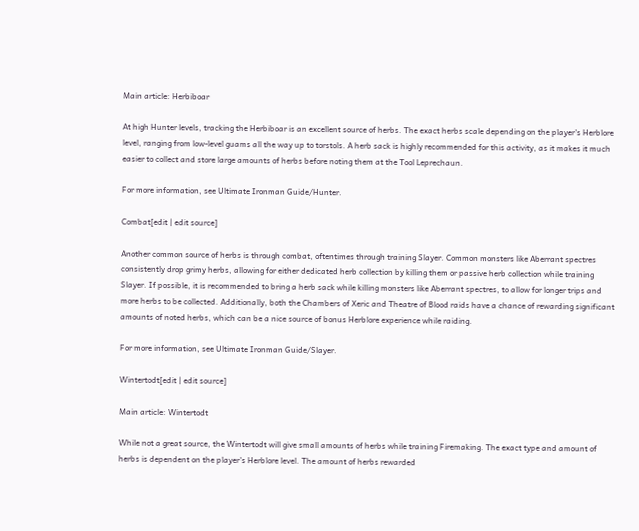Main article: Herbiboar

At high Hunter levels, tracking the Herbiboar is an excellent source of herbs. The exact herbs scale depending on the player's Herblore level, ranging from low-level guams all the way up to torstols. A herb sack is highly recommended for this activity, as it makes it much easier to collect and store large amounts of herbs before noting them at the Tool Leprechaun.

For more information, see Ultimate Ironman Guide/Hunter.

Combat[edit | edit source]

Another common source of herbs is through combat, oftentimes through training Slayer. Common monsters like Aberrant spectres consistently drop grimy herbs, allowing for either dedicated herb collection by killing them or passive herb collection while training Slayer. If possible, it is recommended to bring a herb sack while killing monsters like Aberrant spectres, to allow for longer trips and more herbs to be collected. Additionally, both the Chambers of Xeric and Theatre of Blood raids have a chance of rewarding significant amounts of noted herbs, which can be a nice source of bonus Herblore experience while raiding.

For more information, see Ultimate Ironman Guide/Slayer.

Wintertodt[edit | edit source]

Main article: Wintertodt

While not a great source, the Wintertodt will give small amounts of herbs while training Firemaking. The exact type and amount of herbs is dependent on the player's Herblore level. The amount of herbs rewarded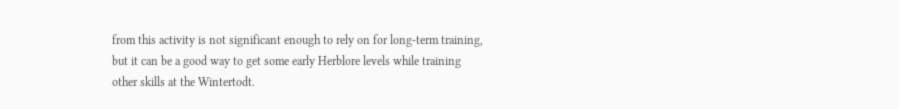from this activity is not significant enough to rely on for long-term training, but it can be a good way to get some early Herblore levels while training other skills at the Wintertodt.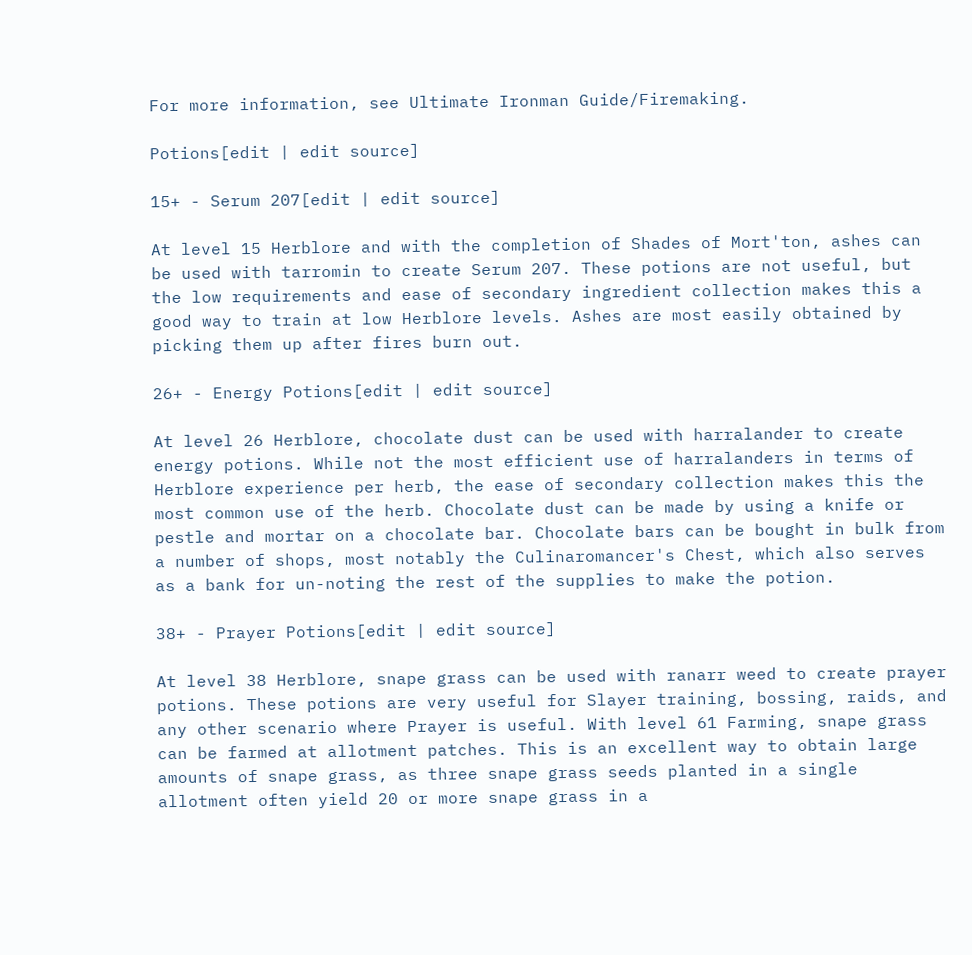For more information, see Ultimate Ironman Guide/Firemaking.

Potions[edit | edit source]

15+ - Serum 207[edit | edit source]

At level 15 Herblore and with the completion of Shades of Mort'ton, ashes can be used with tarromin to create Serum 207. These potions are not useful, but the low requirements and ease of secondary ingredient collection makes this a good way to train at low Herblore levels. Ashes are most easily obtained by picking them up after fires burn out.

26+ - Energy Potions[edit | edit source]

At level 26 Herblore, chocolate dust can be used with harralander to create energy potions. While not the most efficient use of harralanders in terms of Herblore experience per herb, the ease of secondary collection makes this the most common use of the herb. Chocolate dust can be made by using a knife or pestle and mortar on a chocolate bar. Chocolate bars can be bought in bulk from a number of shops, most notably the Culinaromancer's Chest, which also serves as a bank for un-noting the rest of the supplies to make the potion.

38+ - Prayer Potions[edit | edit source]

At level 38 Herblore, snape grass can be used with ranarr weed to create prayer potions. These potions are very useful for Slayer training, bossing, raids, and any other scenario where Prayer is useful. With level 61 Farming, snape grass can be farmed at allotment patches. This is an excellent way to obtain large amounts of snape grass, as three snape grass seeds planted in a single allotment often yield 20 or more snape grass in a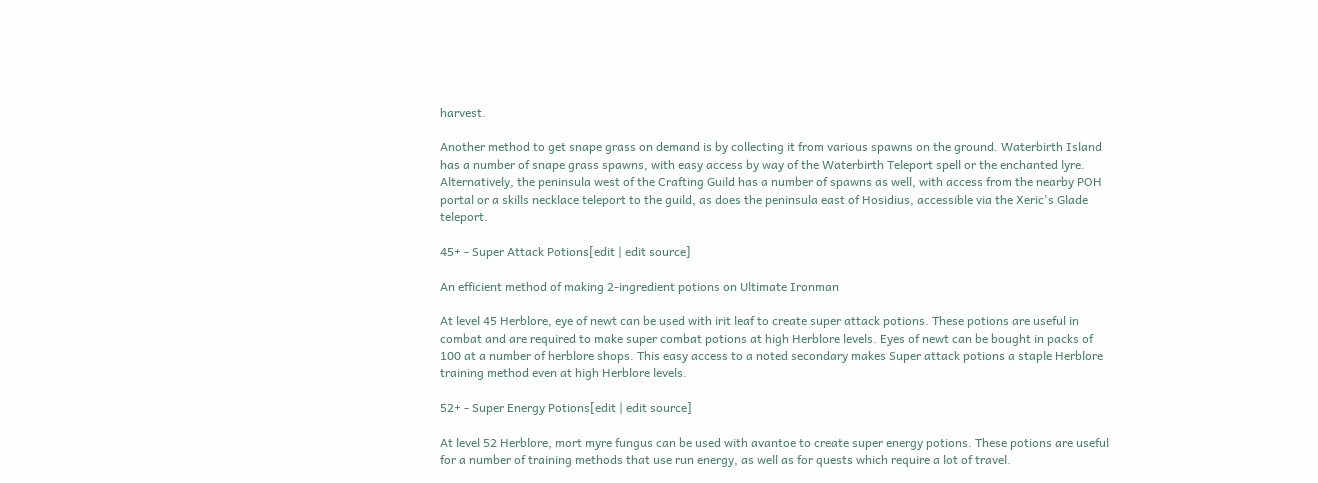harvest.

Another method to get snape grass on demand is by collecting it from various spawns on the ground. Waterbirth Island has a number of snape grass spawns, with easy access by way of the Waterbirth Teleport spell or the enchanted lyre. Alternatively, the peninsula west of the Crafting Guild has a number of spawns as well, with access from the nearby POH portal or a skills necklace teleport to the guild, as does the peninsula east of Hosidius, accessible via the Xeric's Glade teleport.

45+ - Super Attack Potions[edit | edit source]

An efficient method of making 2-ingredient potions on Ultimate Ironman

At level 45 Herblore, eye of newt can be used with irit leaf to create super attack potions. These potions are useful in combat and are required to make super combat potions at high Herblore levels. Eyes of newt can be bought in packs of 100 at a number of herblore shops. This easy access to a noted secondary makes Super attack potions a staple Herblore training method even at high Herblore levels.

52+ - Super Energy Potions[edit | edit source]

At level 52 Herblore, mort myre fungus can be used with avantoe to create super energy potions. These potions are useful for a number of training methods that use run energy, as well as for quests which require a lot of travel.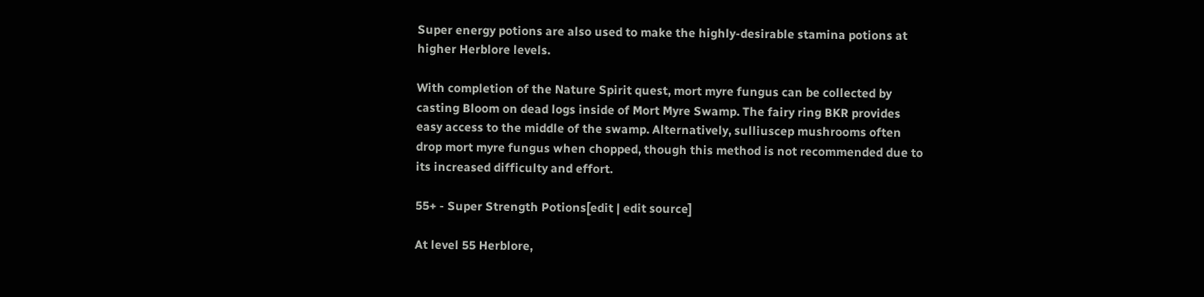Super energy potions are also used to make the highly-desirable stamina potions at higher Herblore levels.

With completion of the Nature Spirit quest, mort myre fungus can be collected by casting Bloom on dead logs inside of Mort Myre Swamp. The fairy ring BKR provides easy access to the middle of the swamp. Alternatively, sulliuscep mushrooms often drop mort myre fungus when chopped, though this method is not recommended due to its increased difficulty and effort.

55+ - Super Strength Potions[edit | edit source]

At level 55 Herblore,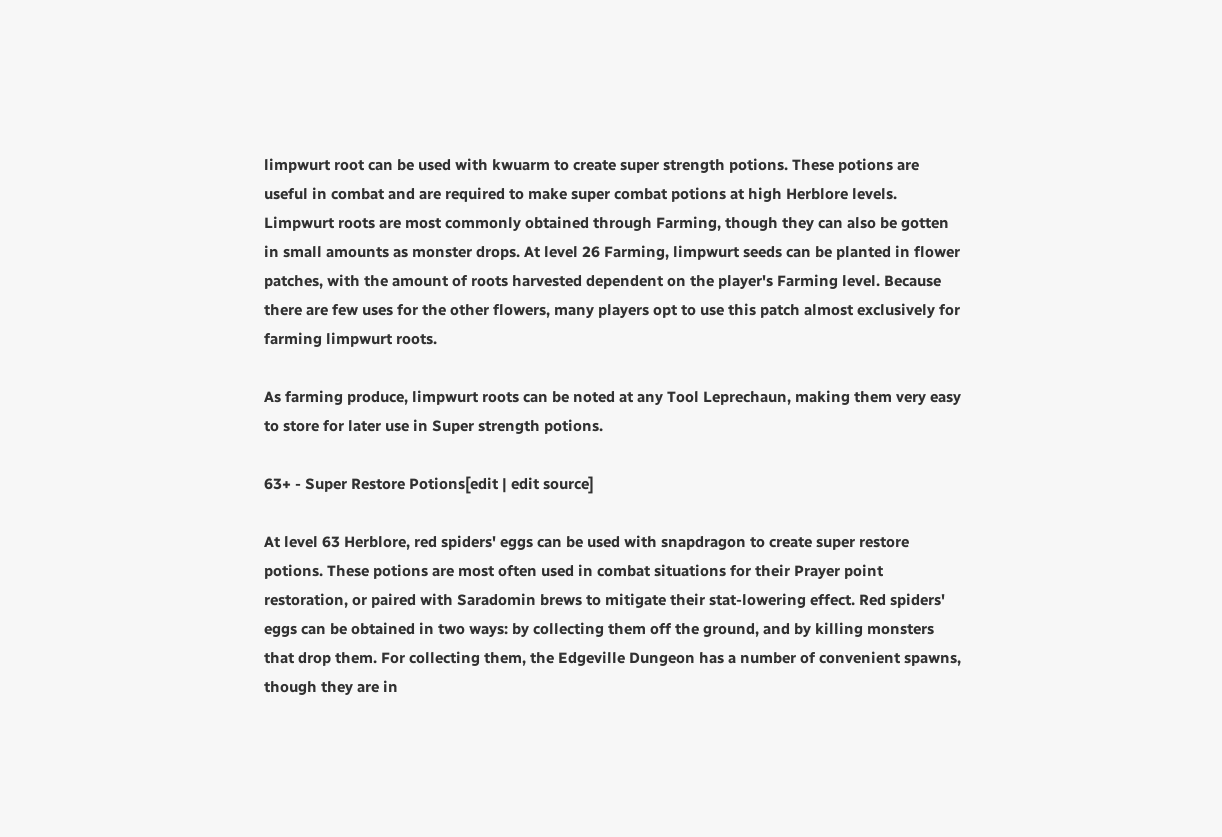limpwurt root can be used with kwuarm to create super strength potions. These potions are useful in combat and are required to make super combat potions at high Herblore levels. Limpwurt roots are most commonly obtained through Farming, though they can also be gotten in small amounts as monster drops. At level 26 Farming, limpwurt seeds can be planted in flower patches, with the amount of roots harvested dependent on the player's Farming level. Because there are few uses for the other flowers, many players opt to use this patch almost exclusively for farming limpwurt roots.

As farming produce, limpwurt roots can be noted at any Tool Leprechaun, making them very easy to store for later use in Super strength potions.

63+ - Super Restore Potions[edit | edit source]

At level 63 Herblore, red spiders' eggs can be used with snapdragon to create super restore potions. These potions are most often used in combat situations for their Prayer point restoration, or paired with Saradomin brews to mitigate their stat-lowering effect. Red spiders' eggs can be obtained in two ways: by collecting them off the ground, and by killing monsters that drop them. For collecting them, the Edgeville Dungeon has a number of convenient spawns, though they are in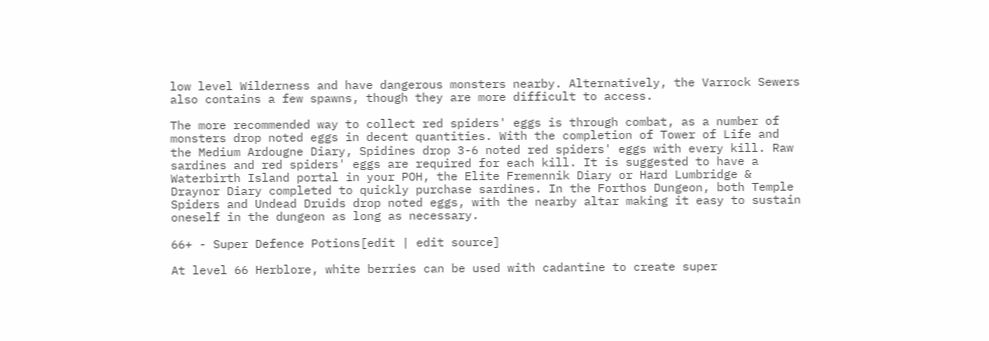low level Wilderness and have dangerous monsters nearby. Alternatively, the Varrock Sewers also contains a few spawns, though they are more difficult to access.

The more recommended way to collect red spiders' eggs is through combat, as a number of monsters drop noted eggs in decent quantities. With the completion of Tower of Life and the Medium Ardougne Diary, Spidines drop 3-6 noted red spiders' eggs with every kill. Raw sardines and red spiders' eggs are required for each kill. It is suggested to have a Waterbirth Island portal in your POH, the Elite Fremennik Diary or Hard Lumbridge & Draynor Diary completed to quickly purchase sardines. In the Forthos Dungeon, both Temple Spiders and Undead Druids drop noted eggs, with the nearby altar making it easy to sustain oneself in the dungeon as long as necessary.

66+ - Super Defence Potions[edit | edit source]

At level 66 Herblore, white berries can be used with cadantine to create super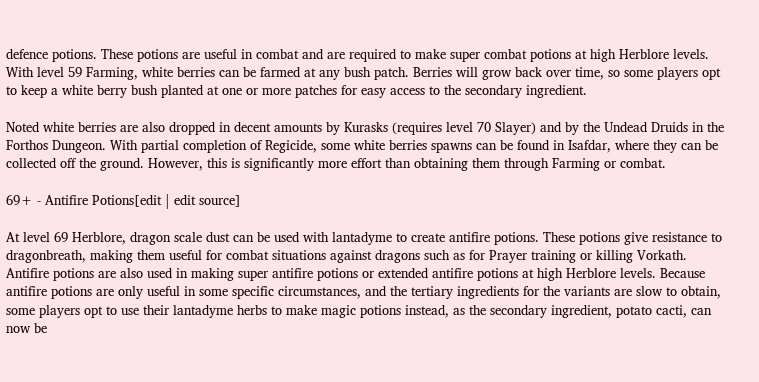defence potions. These potions are useful in combat and are required to make super combat potions at high Herblore levels. With level 59 Farming, white berries can be farmed at any bush patch. Berries will grow back over time, so some players opt to keep a white berry bush planted at one or more patches for easy access to the secondary ingredient.

Noted white berries are also dropped in decent amounts by Kurasks (requires level 70 Slayer) and by the Undead Druids in the Forthos Dungeon. With partial completion of Regicide, some white berries spawns can be found in Isafdar, where they can be collected off the ground. However, this is significantly more effort than obtaining them through Farming or combat.

69+ - Antifire Potions[edit | edit source]

At level 69 Herblore, dragon scale dust can be used with lantadyme to create antifire potions. These potions give resistance to dragonbreath, making them useful for combat situations against dragons such as for Prayer training or killing Vorkath. Antifire potions are also used in making super antifire potions or extended antifire potions at high Herblore levels. Because antifire potions are only useful in some specific circumstances, and the tertiary ingredients for the variants are slow to obtain, some players opt to use their lantadyme herbs to make magic potions instead, as the secondary ingredient, potato cacti, can now be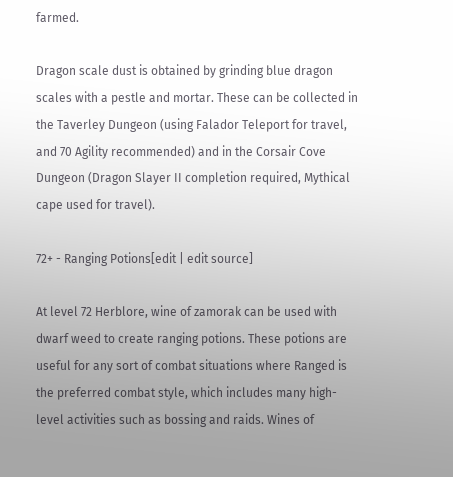farmed.

Dragon scale dust is obtained by grinding blue dragon scales with a pestle and mortar. These can be collected in the Taverley Dungeon (using Falador Teleport for travel, and 70 Agility recommended) and in the Corsair Cove Dungeon (Dragon Slayer II completion required, Mythical cape used for travel).

72+ - Ranging Potions[edit | edit source]

At level 72 Herblore, wine of zamorak can be used with dwarf weed to create ranging potions. These potions are useful for any sort of combat situations where Ranged is the preferred combat style, which includes many high-level activities such as bossing and raids. Wines of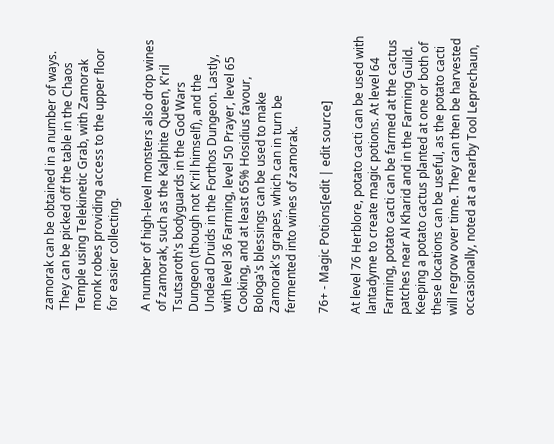zamorak can be obtained in a number of ways. They can be picked off the table in the Chaos Temple using Telekinetic Grab, with Zamorak monk robes providing access to the upper floor for easier collecting.

A number of high-level monsters also drop wines of zamorak, such as the Kalphite Queen, K'ril Tsutsaroth's bodyguards in the God Wars Dungeon (though not K'ril himself), and the Undead Druids in the Forthos Dungeon. Lastly, with level 36 Farming, level 50 Prayer, level 65 Cooking, and at least 65% Hosidius favour, Bologa's blessings can be used to make Zamorak's grapes, which can in turn be fermented into wines of zamorak.

76+ - Magic Potions[edit | edit source]

At level 76 Herblore, potato cacti can be used with lantadyme to create magic potions. At level 64 Farming, potato cacti can be farmed at the cactus patches near Al Kharid and in the Farming Guild. Keeping a potato cactus planted at one or both of these locations can be useful, as the potato cacti will regrow over time. They can then be harvested occasionally, noted at a nearby Tool Leprechaun,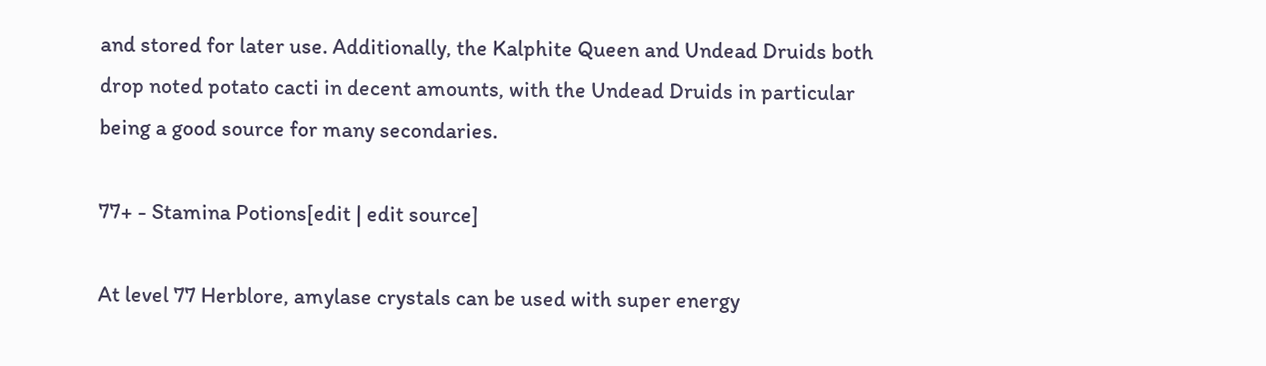and stored for later use. Additionally, the Kalphite Queen and Undead Druids both drop noted potato cacti in decent amounts, with the Undead Druids in particular being a good source for many secondaries.

77+ - Stamina Potions[edit | edit source]

At level 77 Herblore, amylase crystals can be used with super energy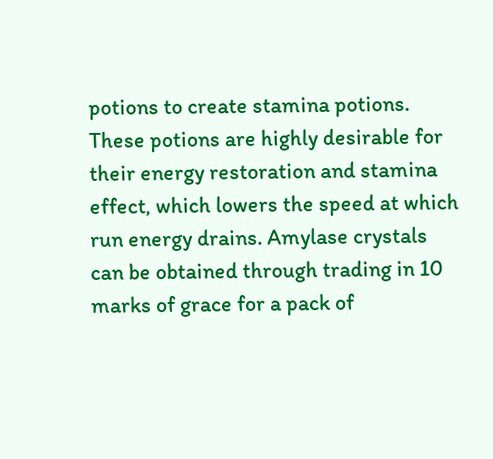potions to create stamina potions. These potions are highly desirable for their energy restoration and stamina effect, which lowers the speed at which run energy drains. Amylase crystals can be obtained through trading in 10 marks of grace for a pack of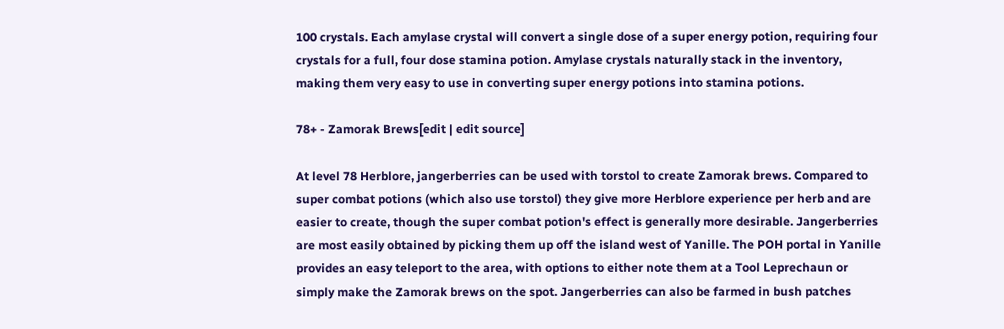100 crystals. Each amylase crystal will convert a single dose of a super energy potion, requiring four crystals for a full, four dose stamina potion. Amylase crystals naturally stack in the inventory, making them very easy to use in converting super energy potions into stamina potions.

78+ - Zamorak Brews[edit | edit source]

At level 78 Herblore, jangerberries can be used with torstol to create Zamorak brews. Compared to super combat potions (which also use torstol) they give more Herblore experience per herb and are easier to create, though the super combat potion's effect is generally more desirable. Jangerberries are most easily obtained by picking them up off the island west of Yanille. The POH portal in Yanille provides an easy teleport to the area, with options to either note them at a Tool Leprechaun or simply make the Zamorak brews on the spot. Jangerberries can also be farmed in bush patches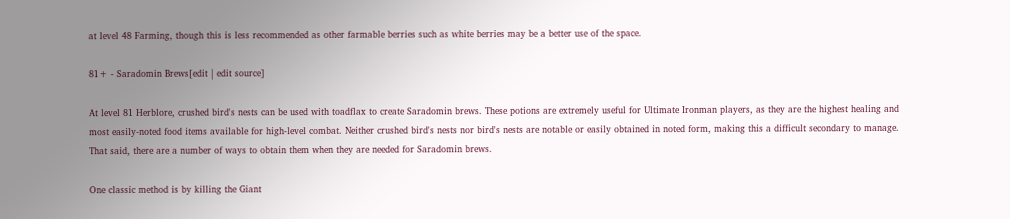at level 48 Farming, though this is less recommended as other farmable berries such as white berries may be a better use of the space.

81+ - Saradomin Brews[edit | edit source]

At level 81 Herblore, crushed bird's nests can be used with toadflax to create Saradomin brews. These potions are extremely useful for Ultimate Ironman players, as they are the highest healing and most easily-noted food items available for high-level combat. Neither crushed bird's nests nor bird's nests are notable or easily obtained in noted form, making this a difficult secondary to manage. That said, there are a number of ways to obtain them when they are needed for Saradomin brews.

One classic method is by killing the Giant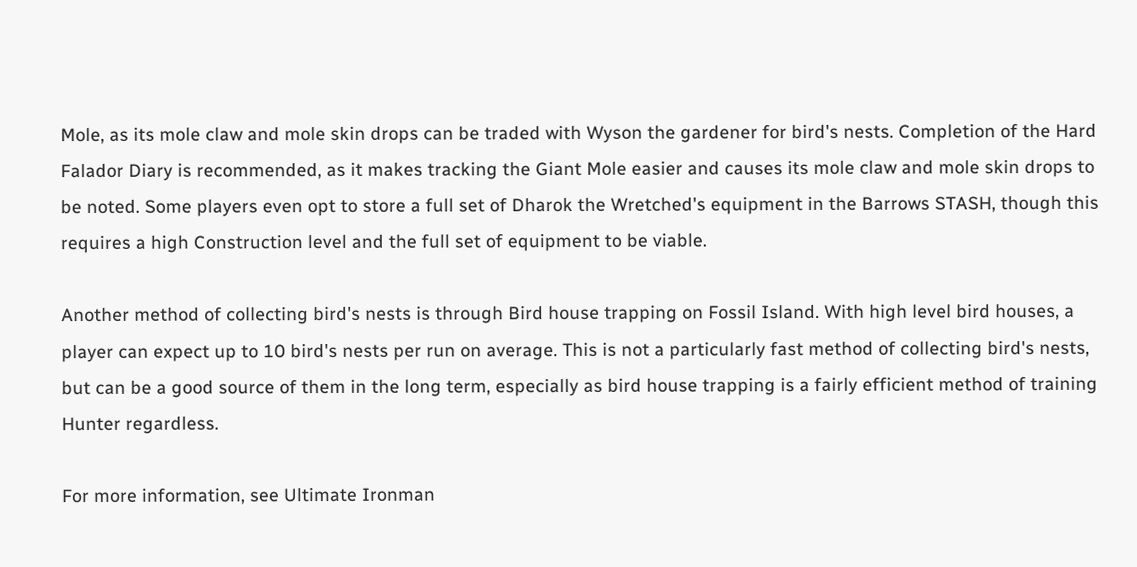Mole, as its mole claw and mole skin drops can be traded with Wyson the gardener for bird's nests. Completion of the Hard Falador Diary is recommended, as it makes tracking the Giant Mole easier and causes its mole claw and mole skin drops to be noted. Some players even opt to store a full set of Dharok the Wretched's equipment in the Barrows STASH, though this requires a high Construction level and the full set of equipment to be viable.

Another method of collecting bird's nests is through Bird house trapping on Fossil Island. With high level bird houses, a player can expect up to 10 bird's nests per run on average. This is not a particularly fast method of collecting bird's nests, but can be a good source of them in the long term, especially as bird house trapping is a fairly efficient method of training Hunter regardless.

For more information, see Ultimate Ironman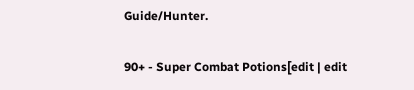Guide/Hunter.

90+ - Super Combat Potions[edit | edit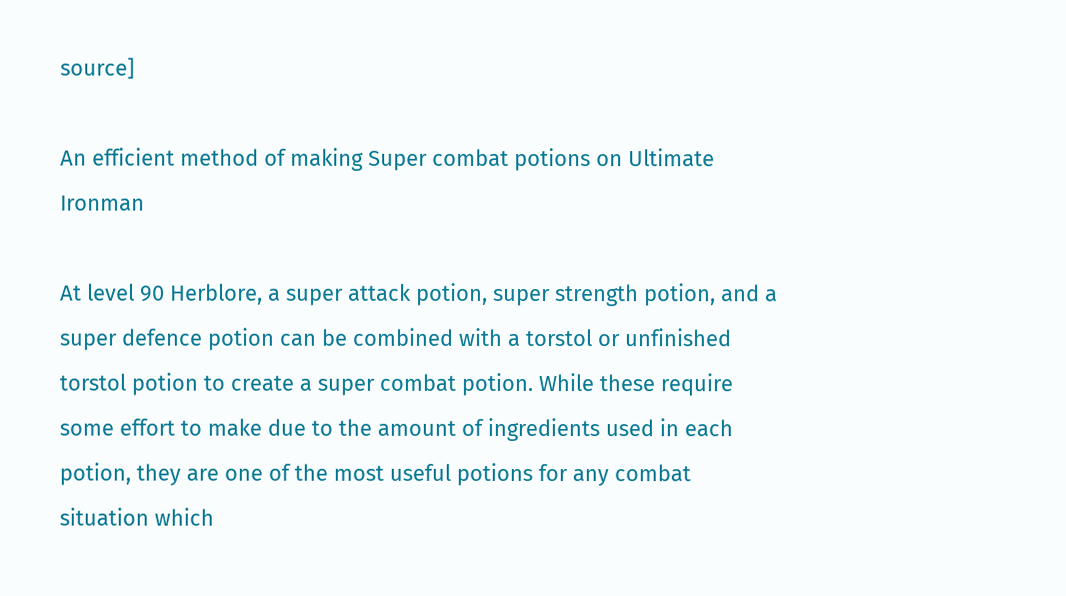source]

An efficient method of making Super combat potions on Ultimate Ironman

At level 90 Herblore, a super attack potion, super strength potion, and a super defence potion can be combined with a torstol or unfinished torstol potion to create a super combat potion. While these require some effort to make due to the amount of ingredients used in each potion, they are one of the most useful potions for any combat situation which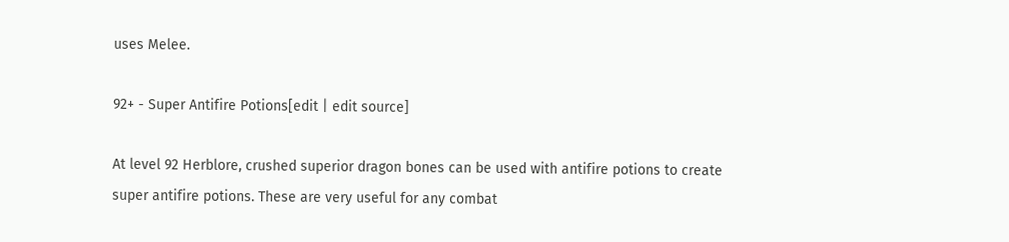uses Melee.

92+ - Super Antifire Potions[edit | edit source]

At level 92 Herblore, crushed superior dragon bones can be used with antifire potions to create super antifire potions. These are very useful for any combat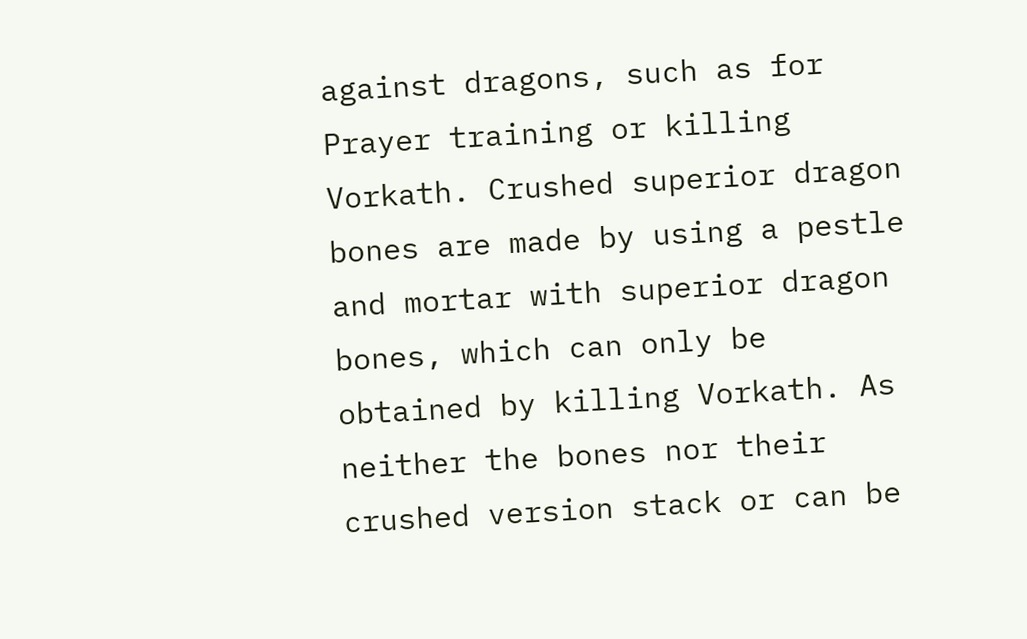against dragons, such as for Prayer training or killing Vorkath. Crushed superior dragon bones are made by using a pestle and mortar with superior dragon bones, which can only be obtained by killing Vorkath. As neither the bones nor their crushed version stack or can be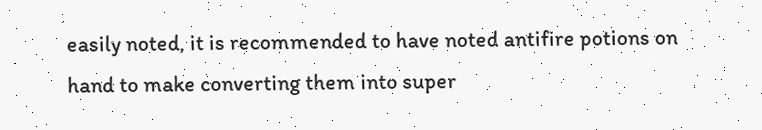easily noted, it is recommended to have noted antifire potions on hand to make converting them into super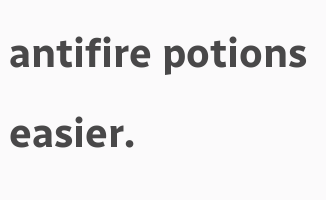antifire potions easier.